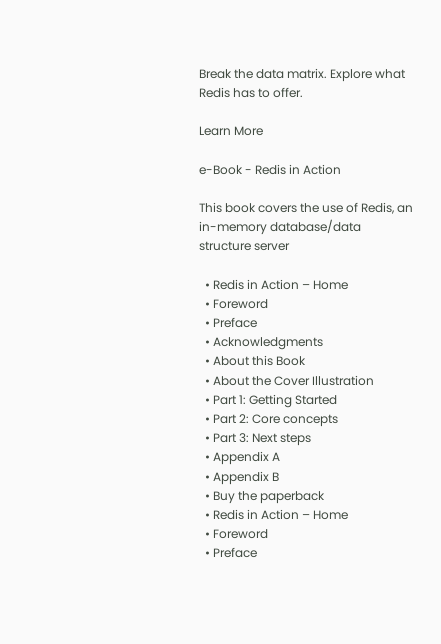Break the data matrix. Explore what Redis has to offer.

Learn More

e-Book - Redis in Action

This book covers the use of Redis, an in-memory database/data structure server

  • Redis in Action – Home
  • Foreword
  • Preface
  • Acknowledgments
  • About this Book
  • About the Cover Illustration
  • Part 1: Getting Started
  • Part 2: Core concepts
  • Part 3: Next steps
  • Appendix A
  • Appendix B
  • Buy the paperback
  • Redis in Action – Home
  • Foreword
  • Preface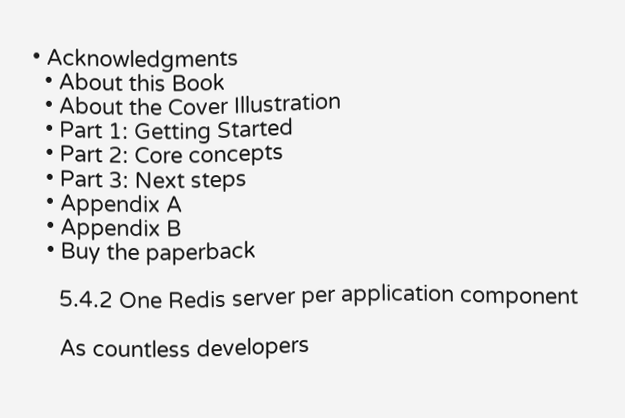• Acknowledgments
  • About this Book
  • About the Cover Illustration
  • Part 1: Getting Started
  • Part 2: Core concepts
  • Part 3: Next steps
  • Appendix A
  • Appendix B
  • Buy the paperback

    5.4.2 One Redis server per application component

    As countless developers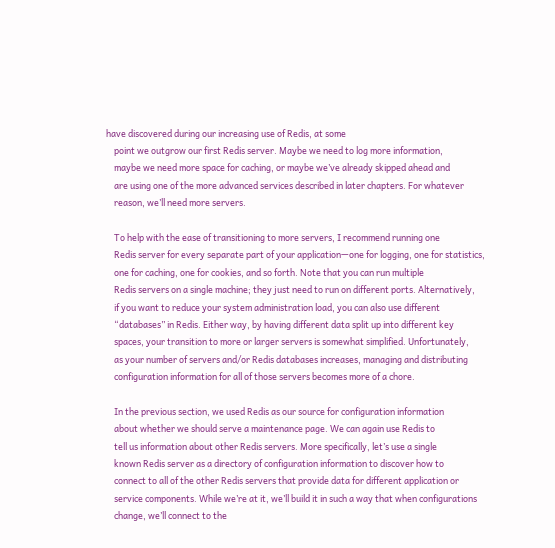have discovered during our increasing use of Redis, at some
    point we outgrow our first Redis server. Maybe we need to log more information,
    maybe we need more space for caching, or maybe we’ve already skipped ahead and
    are using one of the more advanced services described in later chapters. For whatever
    reason, we’ll need more servers.

    To help with the ease of transitioning to more servers, I recommend running one
    Redis server for every separate part of your application—one for logging, one for statistics,
    one for caching, one for cookies, and so forth. Note that you can run multiple
    Redis servers on a single machine; they just need to run on different ports. Alternatively,
    if you want to reduce your system administration load, you can also use different
    “databases” in Redis. Either way, by having different data split up into different key
    spaces, your transition to more or larger servers is somewhat simplified. Unfortunately,
    as your number of servers and/or Redis databases increases, managing and distributing
    configuration information for all of those servers becomes more of a chore.

    In the previous section, we used Redis as our source for configuration information
    about whether we should serve a maintenance page. We can again use Redis to
    tell us information about other Redis servers. More specifically, let’s use a single
    known Redis server as a directory of configuration information to discover how to
    connect to all of the other Redis servers that provide data for different application or
    service components. While we’re at it, we’ll build it in such a way that when configurations
    change, we’ll connect to the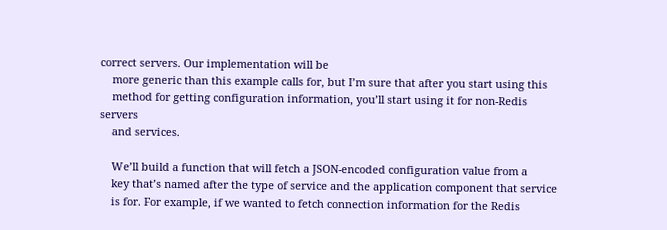correct servers. Our implementation will be
    more generic than this example calls for, but I’m sure that after you start using this
    method for getting configuration information, you’ll start using it for non-Redis servers
    and services.

    We’ll build a function that will fetch a JSON-encoded configuration value from a
    key that’s named after the type of service and the application component that service
    is for. For example, if we wanted to fetch connection information for the Redis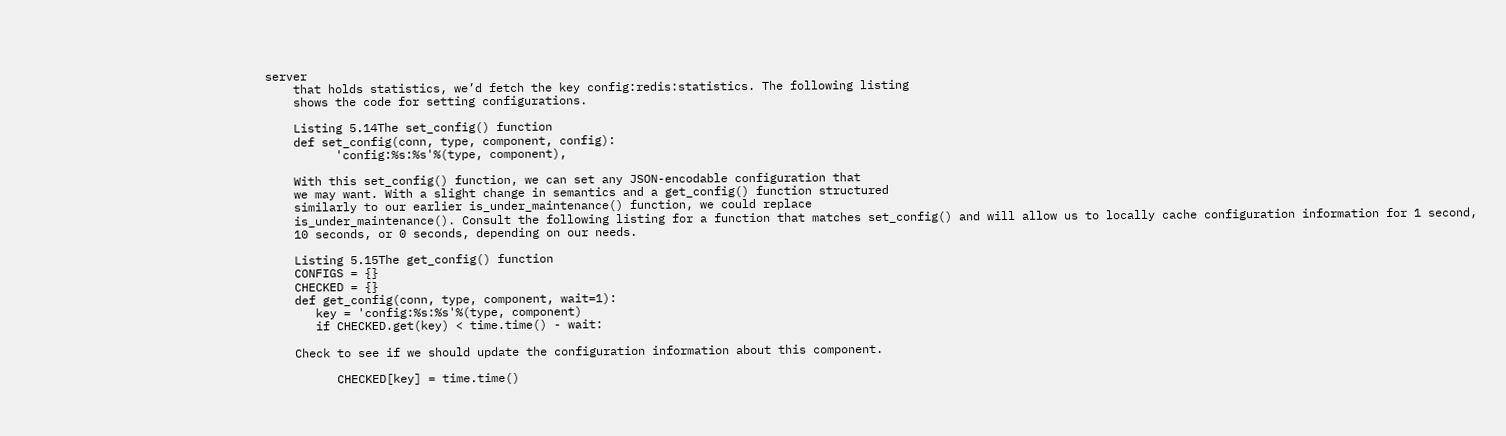server
    that holds statistics, we’d fetch the key config:redis:statistics. The following listing
    shows the code for setting configurations.

    Listing 5.14The set_config() function
    def set_config(conn, type, component, config):
          'config:%s:%s'%(type, component),

    With this set_config() function, we can set any JSON-encodable configuration that
    we may want. With a slight change in semantics and a get_config() function structured
    similarly to our earlier is_under_maintenance() function, we could replace
    is_under_maintenance(). Consult the following listing for a function that matches set_config() and will allow us to locally cache configuration information for 1 second,
    10 seconds, or 0 seconds, depending on our needs.

    Listing 5.15The get_config() function
    CONFIGS = {}
    CHECKED = {}
    def get_config(conn, type, component, wait=1):
       key = 'config:%s:%s'%(type, component)
       if CHECKED.get(key) < time.time() - wait:

    Check to see if we should update the configuration information about this component.

          CHECKED[key] = time.time()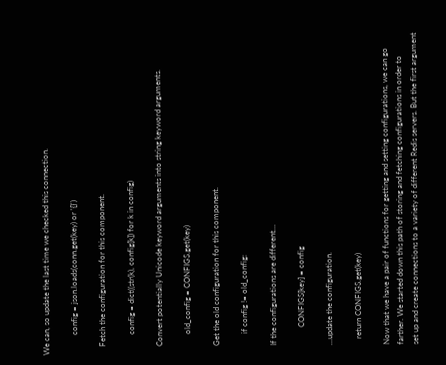We can, so update the last time we checked this connection.

          config = json.loads(conn.get(key) or '{}')

    Fetch the configuration for this component.

          config = dict((str(k), config[k]) for k in config)

    Convert potentially Unicode keyword arguments into string keyword arguments.

          old_config = CONFIGS.get(key)

    Get the old configuration for this component.

          if config != old_config:

    If the configurations are different…

             CONFIGS[key] = config

    …update the configuration.

       return CONFIGS.get(key)

    Now that we have a pair of functions for getting and setting configurations, we can go
    farther. We started down this path of storing and fetching configurations in order to
    set up and create connections to a variety of different Redis servers. But the first argument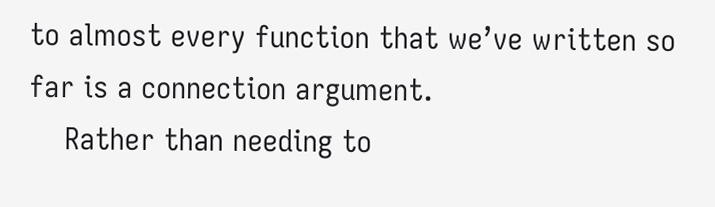to almost every function that we’ve written so far is a connection argument.
    Rather than needing to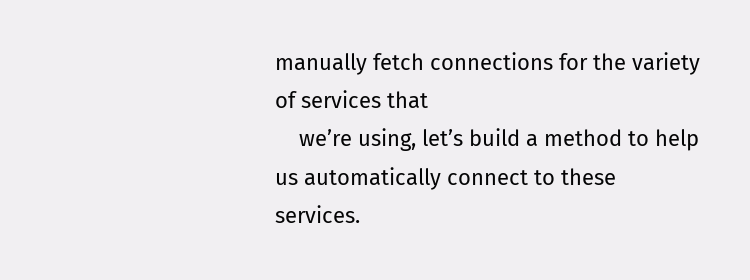manually fetch connections for the variety of services that
    we’re using, let’s build a method to help us automatically connect to these services.